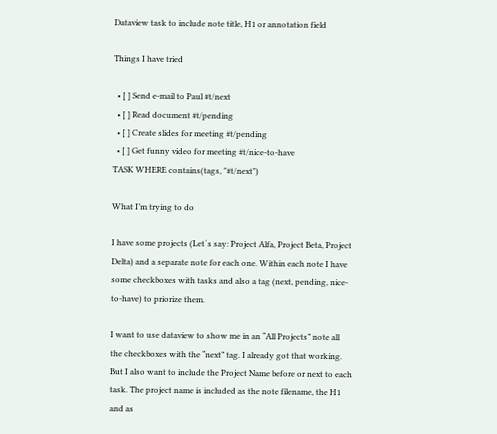Dataview task to include note title, H1 or annotation field

Things I have tried

  • [ ] Send e-mail to Paul #t/next
  • [ ] Read document #t/pending
  • [ ] Create slides for meeting #t/pending
  • [ ] Get funny video for meeting #t/nice-to-have
TASK WHERE contains(tags, "#t/next")

What I’m trying to do

I have some projects (Let´s say: Project Alfa, Project Beta, Project Delta) and a separate note for each one. Within each note I have some checkboxes with tasks and also a tag (next, pending, nice-to-have) to priorize them.

I want to use dataview to show me in an “All Projects” note all the checkboxes with the “next” tag. I already got that working. But I also want to include the Project Name before or next to each task. The project name is included as the note filename, the H1 and as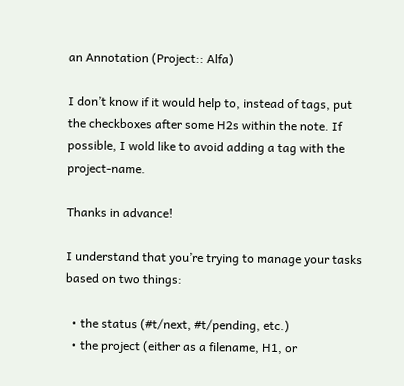an Annotation (Project:: Alfa)

I don’t know if it would help to, instead of tags, put the checkboxes after some H2s within the note. If possible, I wold like to avoid adding a tag with the project-name.

Thanks in advance!

I understand that you’re trying to manage your tasks based on two things:

  • the status (#t/next, #t/pending, etc.)
  • the project (either as a filename, H1, or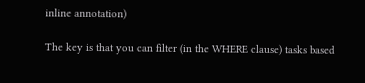inline annotation)

The key is that you can filter (in the WHERE clause) tasks based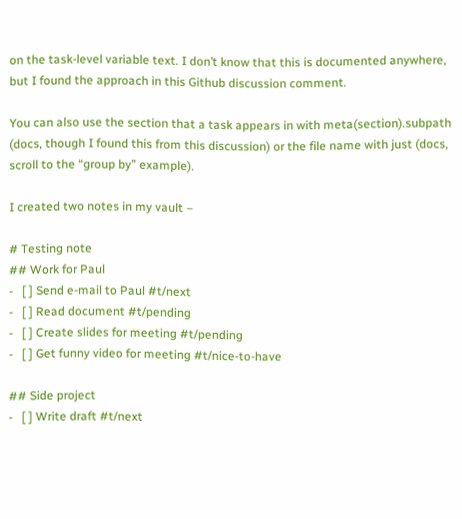on the task-level variable text. I don’t know that this is documented anywhere, but I found the approach in this Github discussion comment.

You can also use the section that a task appears in with meta(section).subpath (docs, though I found this from this discussion) or the file name with just (docs, scroll to the “group by” example).

I created two notes in my vault –

# Testing note
## Work for Paul
-   [ ] Send e-mail to Paul #t/next
-   [ ] Read document #t/pending
-   [ ] Create slides for meeting #t/pending
-   [ ] Get funny video for meeting #t/nice-to-have

## Side project
-   [ ] Write draft #t/next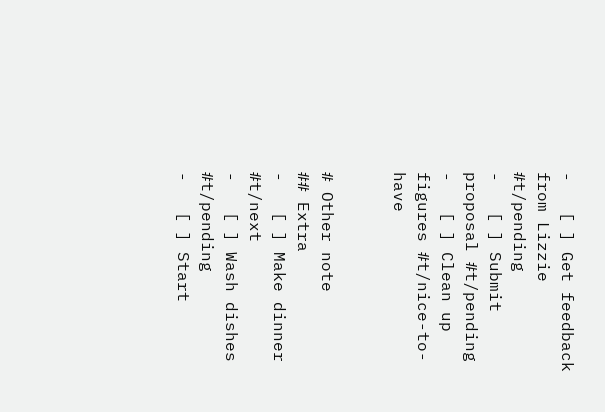-   [ ] Get feedback from Lizzie #t/pending
-   [ ] Submit proposal #t/pending
-   [ ] Clean up figures #t/nice-to-have


# Other note
## Extra
-   [ ] Make dinner #t/next
-   [ ] Wash dishes #t/pending
-   [ ] Start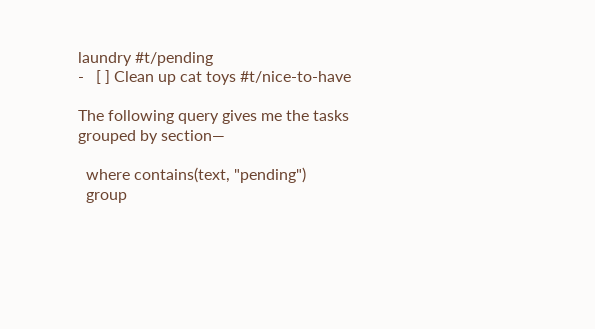laundry #t/pending
-   [ ] Clean up cat toys #t/nice-to-have

The following query gives me the tasks grouped by section—

  where contains(text, "pending")
  group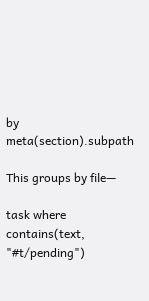by meta(section).subpath

This groups by file—

task where contains(text, "#t/pending")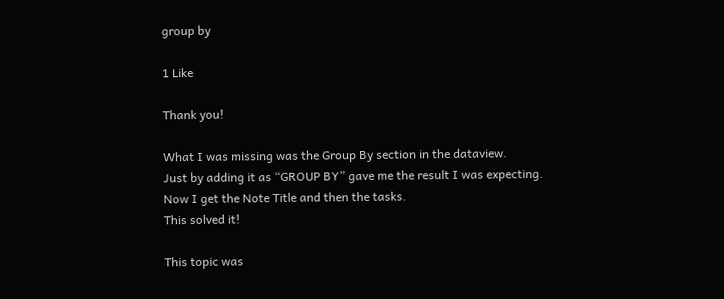group by

1 Like

Thank you!

What I was missing was the Group By section in the dataview.
Just by adding it as “GROUP BY” gave me the result I was expecting.
Now I get the Note Title and then the tasks.
This solved it!

This topic was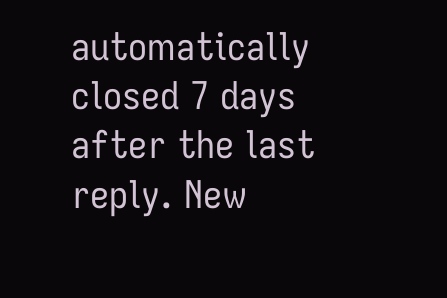automatically closed 7 days after the last reply. New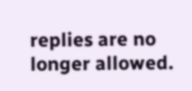replies are no longer allowed.